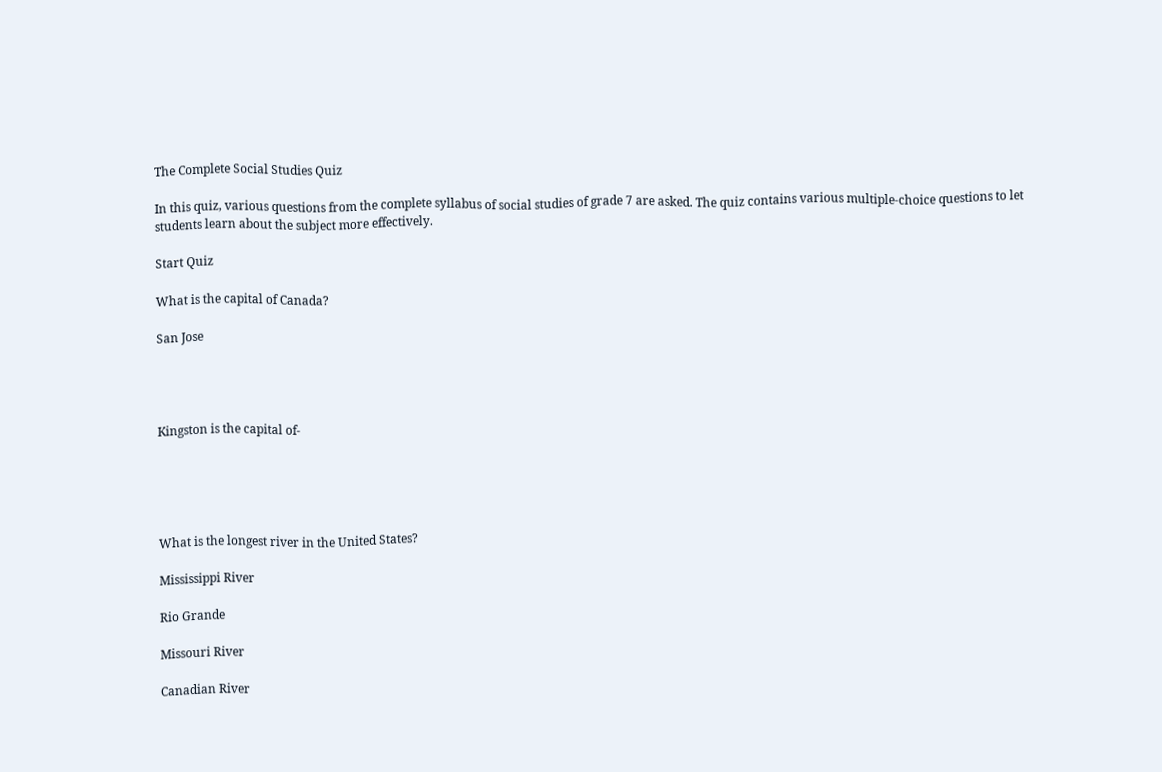The Complete Social Studies Quiz

In this quiz, various questions from the complete syllabus of social studies of grade 7 are asked. The quiz contains various multiple-choice questions to let students learn about the subject more effectively.

Start Quiz

What is the capital of Canada?

San Jose




Kingston is the capital of-





What is the longest river in the United States?

Mississippi River

Rio Grande

Missouri River

Canadian River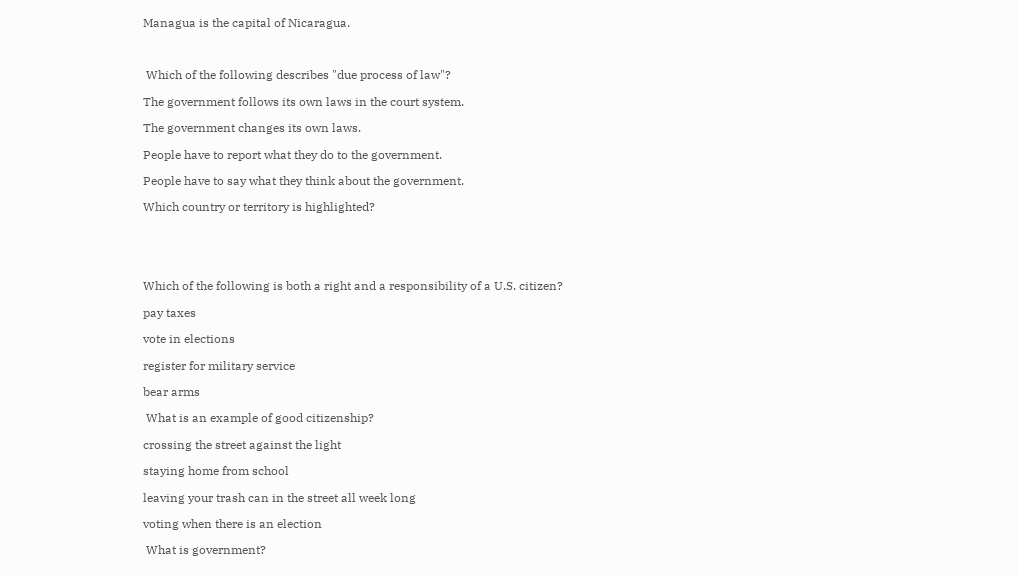Managua is the capital of Nicaragua.



 Which of the following describes "due process of law"?

The government follows its own laws in the court system.

The government changes its own laws.

People have to report what they do to the government.

People have to say what they think about the government.

Which country or territory is highlighted?





Which of the following is both a right and a responsibility of a U.S. citizen?

pay taxes

vote in elections

register for military service

bear arms

 What is an example of good citizenship?

crossing the street against the light

staying home from school

leaving your trash can in the street all week long

voting when there is an election

 What is government?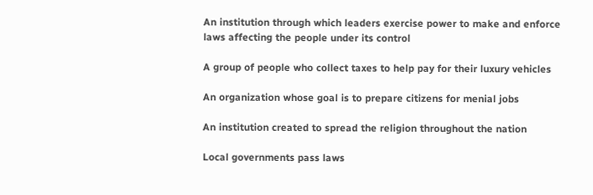An institution through which leaders exercise power to make and enforce laws affecting the people under its control

A group of people who collect taxes to help pay for their luxury vehicles

An organization whose goal is to prepare citizens for menial jobs

An institution created to spread the religion throughout the nation

Local governments pass laws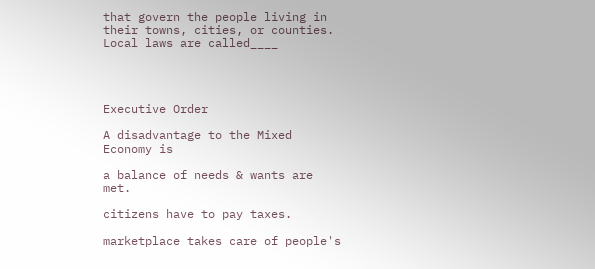that govern the people living in their towns, cities, or counties. Local laws are called____




Executive Order

A disadvantage to the Mixed Economy is

a balance of needs & wants are met.

citizens have to pay taxes.

marketplace takes care of people's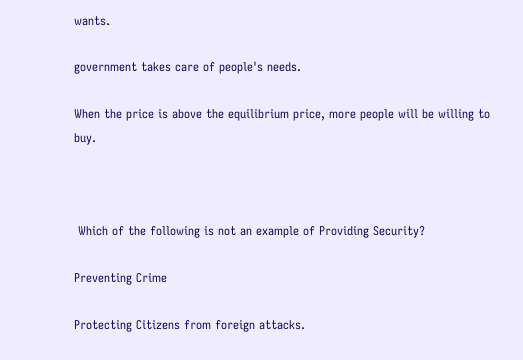wants.

government takes care of people's needs.

When the price is above the equilibrium price, more people will be willing to buy.



 Which of the following is not an example of Providing Security?

Preventing Crime

Protecting Citizens from foreign attacks.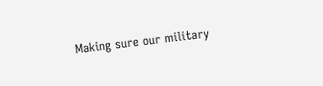Making sure our military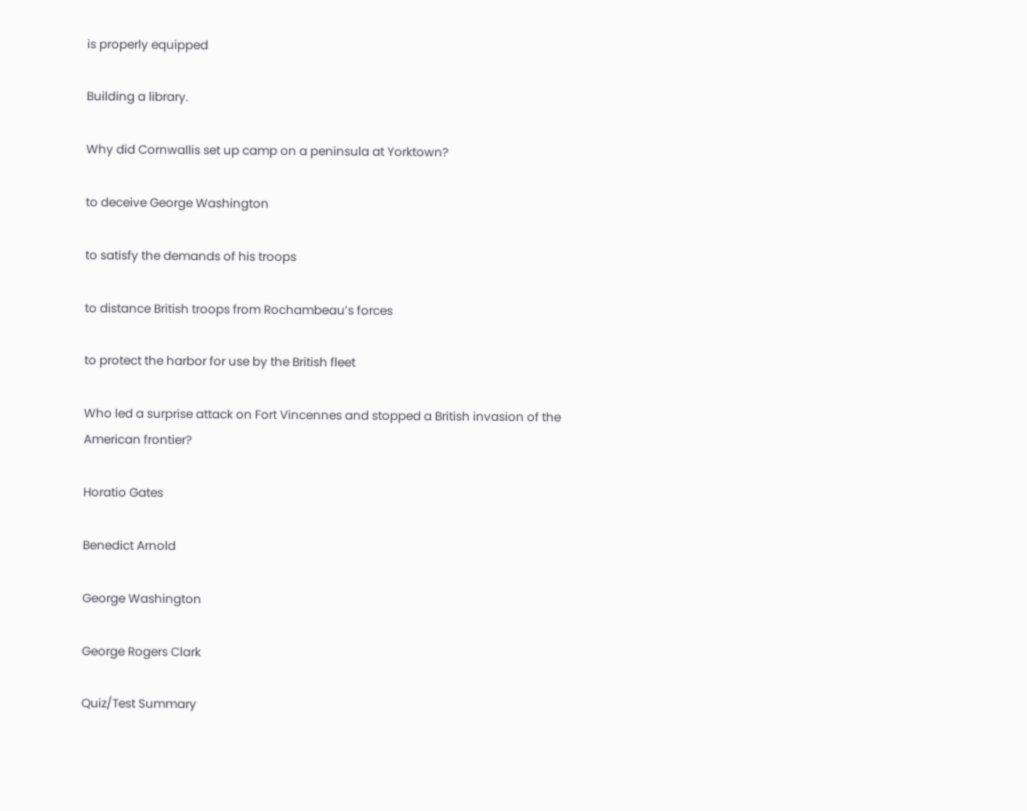is properly equipped

Building a library.

Why did Cornwallis set up camp on a peninsula at Yorktown?

to deceive George Washington

to satisfy the demands of his troops

to distance British troops from Rochambeau’s forces

to protect the harbor for use by the British fleet

Who led a surprise attack on Fort Vincennes and stopped a British invasion of the American frontier?

Horatio Gates

Benedict Arnold

George Washington

George Rogers Clark

Quiz/Test Summary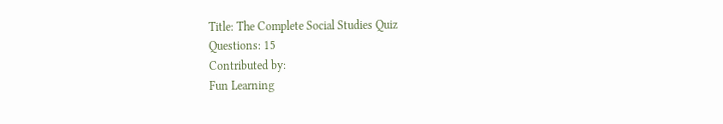Title: The Complete Social Studies Quiz
Questions: 15
Contributed by:
Fun Learning